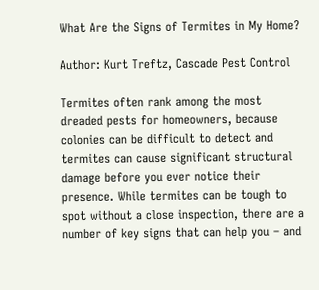What Are the Signs of Termites in My Home?

Author: Kurt Treftz, Cascade Pest Control

Termites often rank among the most dreaded pests for homeowners, because colonies can be difficult to detect and termites can cause significant structural damage before you ever notice their presence. While termites can be tough to spot without a close inspection, there are a number of key signs that can help you – and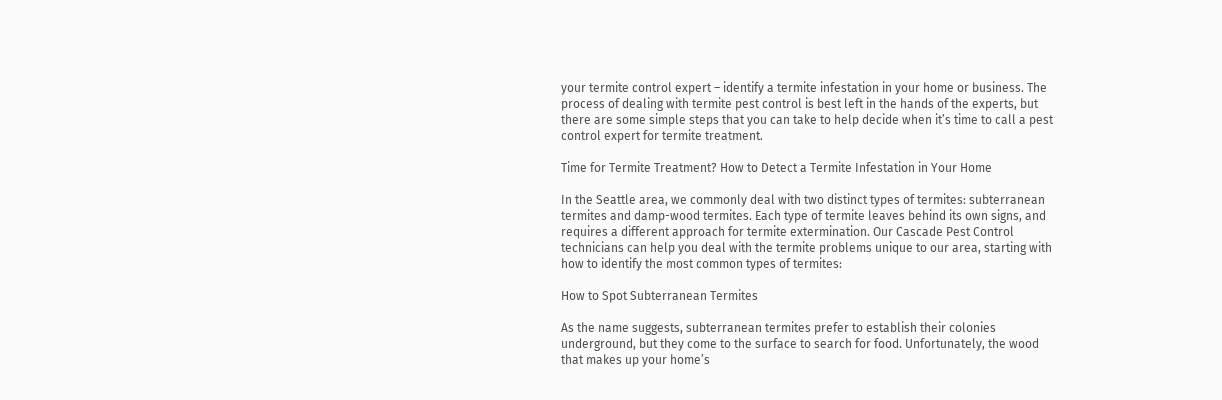your termite control expert – identify a termite infestation in your home or business. The process of dealing with termite pest control is best left in the hands of the experts, but there are some simple steps that you can take to help decide when it’s time to call a pest control expert for termite treatment.

Time for Termite Treatment? How to Detect a Termite Infestation in Your Home

In the Seattle area, we commonly deal with two distinct types of termites: subterranean termites and damp-wood termites. Each type of termite leaves behind its own signs, and requires a different approach for termite extermination. Our Cascade Pest Control technicians can help you deal with the termite problems unique to our area, starting with how to identify the most common types of termites:

How to Spot Subterranean Termites

As the name suggests, subterranean termites prefer to establish their colonies underground, but they come to the surface to search for food. Unfortunately, the wood that makes up your home’s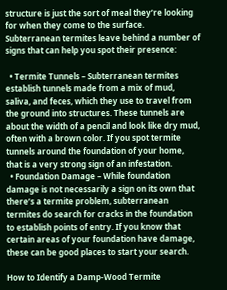structure is just the sort of meal they’re looking for when they come to the surface. Subterranean termites leave behind a number of signs that can help you spot their presence:

  • Termite Tunnels – Subterranean termites establish tunnels made from a mix of mud, saliva, and feces, which they use to travel from the ground into structures. These tunnels are about the width of a pencil and look like dry mud, often with a brown color. If you spot termite tunnels around the foundation of your home, that is a very strong sign of an infestation.
  • Foundation Damage – While foundation damage is not necessarily a sign on its own that there’s a termite problem, subterranean termites do search for cracks in the foundation to establish points of entry. If you know that certain areas of your foundation have damage, these can be good places to start your search.

How to Identify a Damp-Wood Termite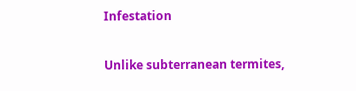Infestation

Unlike subterranean termites,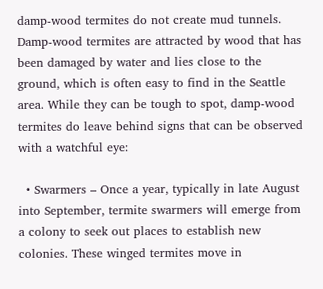damp-wood termites do not create mud tunnels. Damp-wood termites are attracted by wood that has been damaged by water and lies close to the ground, which is often easy to find in the Seattle area. While they can be tough to spot, damp-wood termites do leave behind signs that can be observed with a watchful eye:

  • Swarmers – Once a year, typically in late August into September, termite swarmers will emerge from a colony to seek out places to establish new colonies. These winged termites move in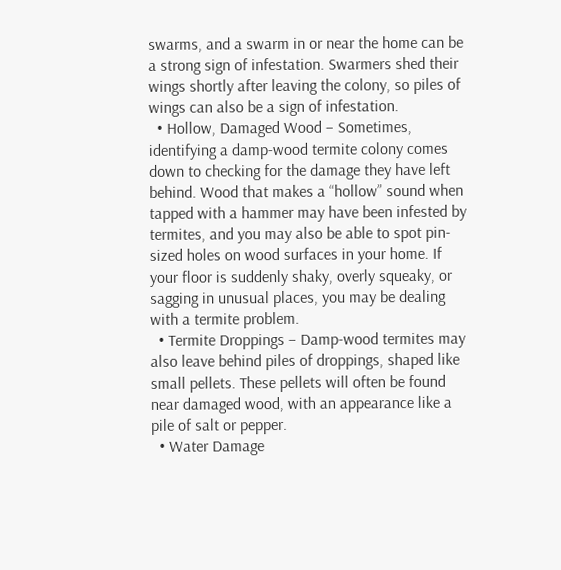swarms, and a swarm in or near the home can be a strong sign of infestation. Swarmers shed their wings shortly after leaving the colony, so piles of wings can also be a sign of infestation.
  • Hollow, Damaged Wood – Sometimes, identifying a damp-wood termite colony comes down to checking for the damage they have left behind. Wood that makes a “hollow” sound when tapped with a hammer may have been infested by termites, and you may also be able to spot pin-sized holes on wood surfaces in your home. If your floor is suddenly shaky, overly squeaky, or sagging in unusual places, you may be dealing with a termite problem.
  • Termite Droppings – Damp-wood termites may also leave behind piles of droppings, shaped like small pellets. These pellets will often be found near damaged wood, with an appearance like a pile of salt or pepper.
  • Water Damage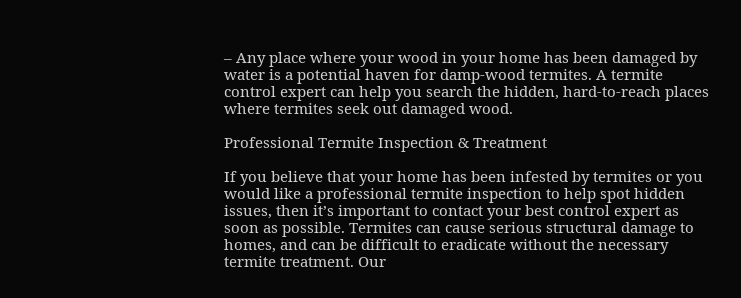– Any place where your wood in your home has been damaged by water is a potential haven for damp-wood termites. A termite control expert can help you search the hidden, hard-to-reach places where termites seek out damaged wood.

Professional Termite Inspection & Treatment

If you believe that your home has been infested by termites or you would like a professional termite inspection to help spot hidden issues, then it’s important to contact your best control expert as soon as possible. Termites can cause serious structural damage to homes, and can be difficult to eradicate without the necessary termite treatment. Our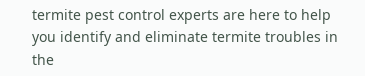termite pest control experts are here to help you identify and eliminate termite troubles in the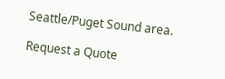Seattle/Puget Sound area.

Request a Quote